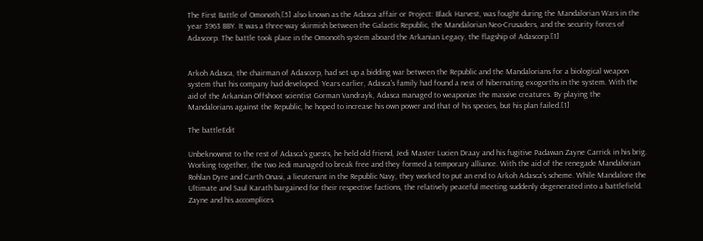The First Battle of Omonoth,[5] also known as the Adasca affair or Project: Black Harvest, was fought during the Mandalorian Wars in the year 3963 BBY. It was a three-way skirmish between the Galactic Republic, the Mandalorian Neo-Crusaders, and the security forces of Adascorp. The battle took place in the Omonoth system aboard the Arkanian Legacy, the flagship of Adascorp.[1]


Arkoh Adasca, the chairman of Adascorp, had set up a bidding war between the Republic and the Mandalorians for a biological weapon system that his company had developed. Years earlier, Adasca's family had found a nest of hibernating exogorths in the system. With the aid of the Arkanian Offshoot scientist Gorman Vandrayk, Adasca managed to weaponize the massive creatures. By playing the Mandalorians against the Republic, he hoped to increase his own power and that of his species, but his plan failed.[1]

The battleEdit

Unbeknownst to the rest of Adasca's guests, he held old friend, Jedi Master Lucien Draay and his fugitive Padawan Zayne Carrick in his brig. Working together, the two Jedi managed to break free and they formed a temporary alliance. With the aid of the renegade Mandalorian Rohlan Dyre and Carth Onasi, a lieutenant in the Republic Navy, they worked to put an end to Arkoh Adasca's scheme. While Mandalore the Ultimate and Saul Karath bargained for their respective factions, the relatively peaceful meeting suddenly degenerated into a battlefield. Zayne and his accomplices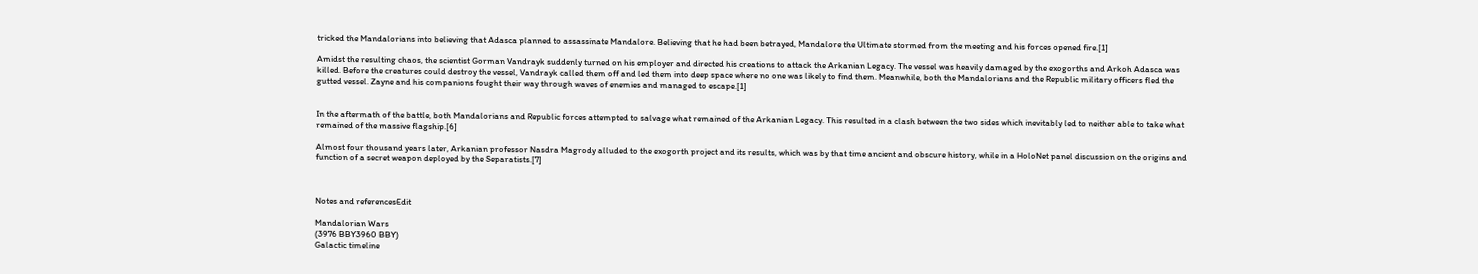tricked the Mandalorians into believing that Adasca planned to assassinate Mandalore. Believing that he had been betrayed, Mandalore the Ultimate stormed from the meeting and his forces opened fire.[1]

Amidst the resulting chaos, the scientist Gorman Vandrayk suddenly turned on his employer and directed his creations to attack the Arkanian Legacy. The vessel was heavily damaged by the exogorths and Arkoh Adasca was killed. Before the creatures could destroy the vessel, Vandrayk called them off and led them into deep space where no one was likely to find them. Meanwhile, both the Mandalorians and the Republic military officers fled the gutted vessel. Zayne and his companions fought their way through waves of enemies and managed to escape.[1]


In the aftermath of the battle, both Mandalorians and Republic forces attempted to salvage what remained of the Arkanian Legacy. This resulted in a clash between the two sides which inevitably led to neither able to take what remained of the massive flagship.[6]

Almost four thousand years later, Arkanian professor Nasdra Magrody alluded to the exogorth project and its results, which was by that time ancient and obscure history, while in a HoloNet panel discussion on the origins and function of a secret weapon deployed by the Separatists.[7]



Notes and referencesEdit

Mandalorian Wars
(3976 BBY3960 BBY)
Galactic timeline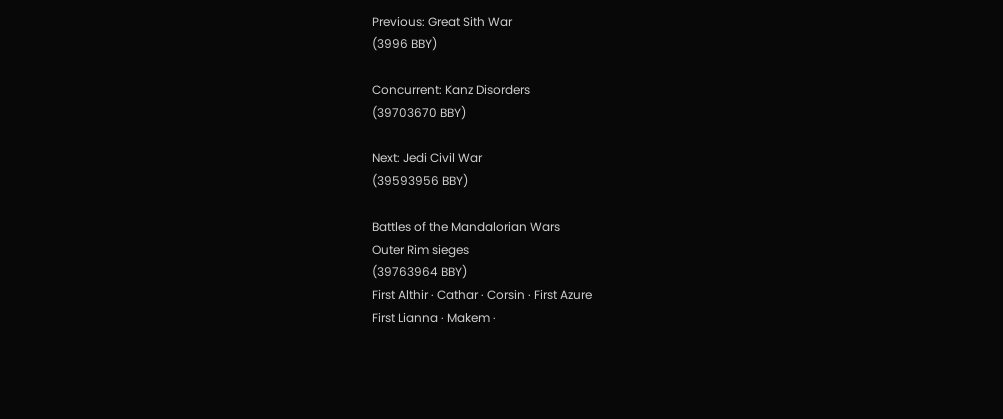Previous: Great Sith War
(3996 BBY)

Concurrent: Kanz Disorders
(39703670 BBY)

Next: Jedi Civil War
(39593956 BBY)

Battles of the Mandalorian Wars
Outer Rim sieges
(39763964 BBY)
First Althir · Cathar · Corsin · First Azure
First Lianna · Makem ·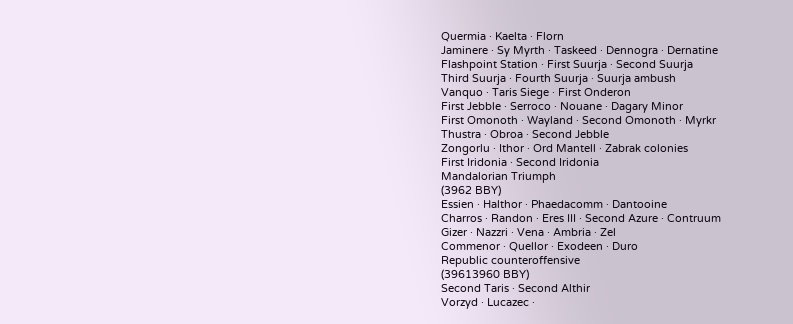Quermia · Kaelta · Florn
Jaminere · Sy Myrth · Taskeed · Dennogra · Dernatine
Flashpoint Station · First Suurja · Second Suurja
Third Suurja · Fourth Suurja · Suurja ambush
Vanquo · Taris Siege · First Onderon
First Jebble · Serroco · Nouane · Dagary Minor
First Omonoth · Wayland · Second Omonoth · Myrkr
Thustra · Obroa · Second Jebble
Zongorlu · Ithor · Ord Mantell · Zabrak colonies
First Iridonia · Second Iridonia
Mandalorian Triumph
(3962 BBY)
Essien · Halthor · Phaedacomm · Dantooine
Charros · Randon · Eres III · Second Azure · Contruum
Gizer · Nazzri · Vena · Ambria · Zel
Commenor · Quellor · Exodeen · Duro
Republic counteroffensive
(39613960 BBY)
Second Taris · Second Althir
Vorzyd · Lucazec ·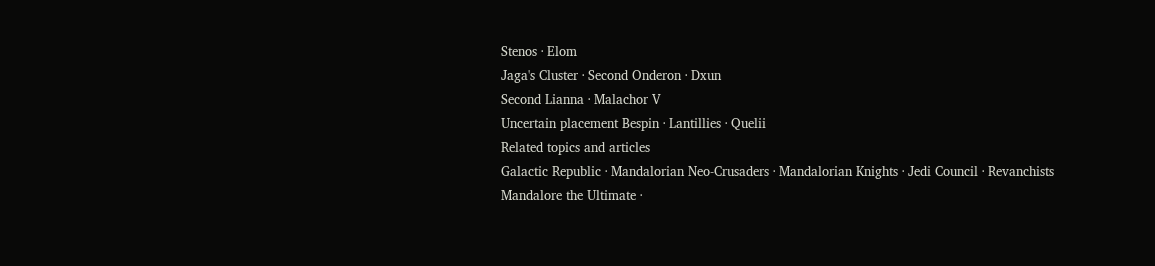Stenos · Elom
Jaga's Cluster · Second Onderon · Dxun
Second Lianna · Malachor V
Uncertain placement Bespin · Lantillies · Quelii
Related topics and articles
Galactic Republic · Mandalorian Neo-Crusaders · Mandalorian Knights · Jedi Council · Revanchists
Mandalore the Ultimate ·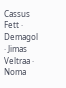Cassus Fett · Demagol · Jimas Veltraa · Noma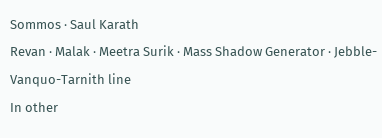Sommos · Saul Karath
Revan · Malak · Meetra Surik · Mass Shadow Generator · Jebble-Vanquo-Tarnith line
In other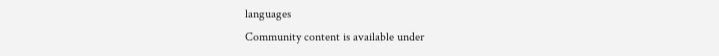languages
Community content is available under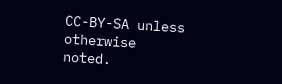CC-BY-SA unless otherwise noted.